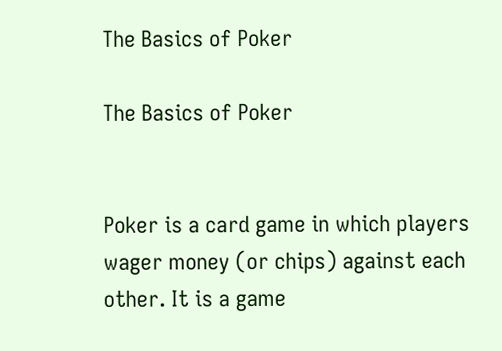The Basics of Poker

The Basics of Poker


Poker is a card game in which players wager money (or chips) against each other. It is a game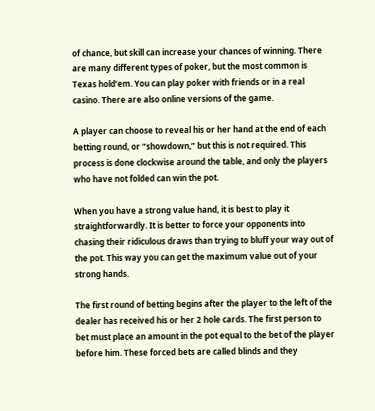of chance, but skill can increase your chances of winning. There are many different types of poker, but the most common is Texas hold’em. You can play poker with friends or in a real casino. There are also online versions of the game.

A player can choose to reveal his or her hand at the end of each betting round, or “showdown,” but this is not required. This process is done clockwise around the table, and only the players who have not folded can win the pot.

When you have a strong value hand, it is best to play it straightforwardly. It is better to force your opponents into chasing their ridiculous draws than trying to bluff your way out of the pot. This way you can get the maximum value out of your strong hands.

The first round of betting begins after the player to the left of the dealer has received his or her 2 hole cards. The first person to bet must place an amount in the pot equal to the bet of the player before him. These forced bets are called blinds and they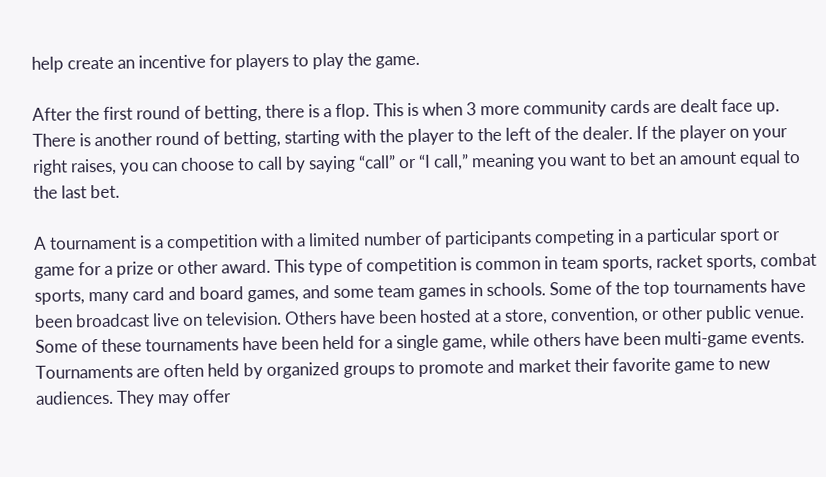help create an incentive for players to play the game.

After the first round of betting, there is a flop. This is when 3 more community cards are dealt face up. There is another round of betting, starting with the player to the left of the dealer. If the player on your right raises, you can choose to call by saying “call” or “I call,” meaning you want to bet an amount equal to the last bet.

A tournament is a competition with a limited number of participants competing in a particular sport or game for a prize or other award. This type of competition is common in team sports, racket sports, combat sports, many card and board games, and some team games in schools. Some of the top tournaments have been broadcast live on television. Others have been hosted at a store, convention, or other public venue. Some of these tournaments have been held for a single game, while others have been multi-game events. Tournaments are often held by organized groups to promote and market their favorite game to new audiences. They may offer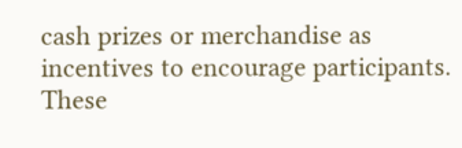cash prizes or merchandise as incentives to encourage participants. These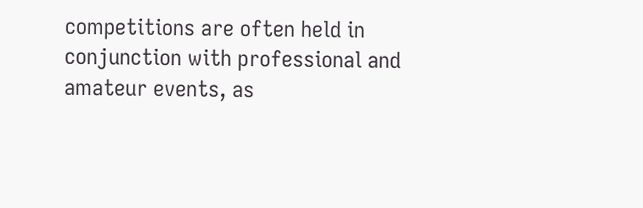competitions are often held in conjunction with professional and amateur events, as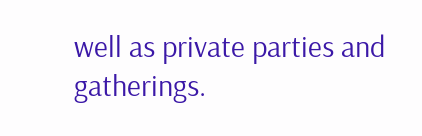well as private parties and gatherings.